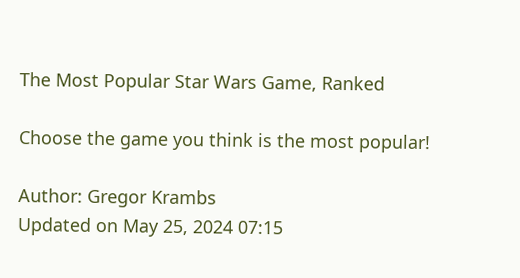The Most Popular Star Wars Game, Ranked

Choose the game you think is the most popular!

Author: Gregor Krambs
Updated on May 25, 2024 07:15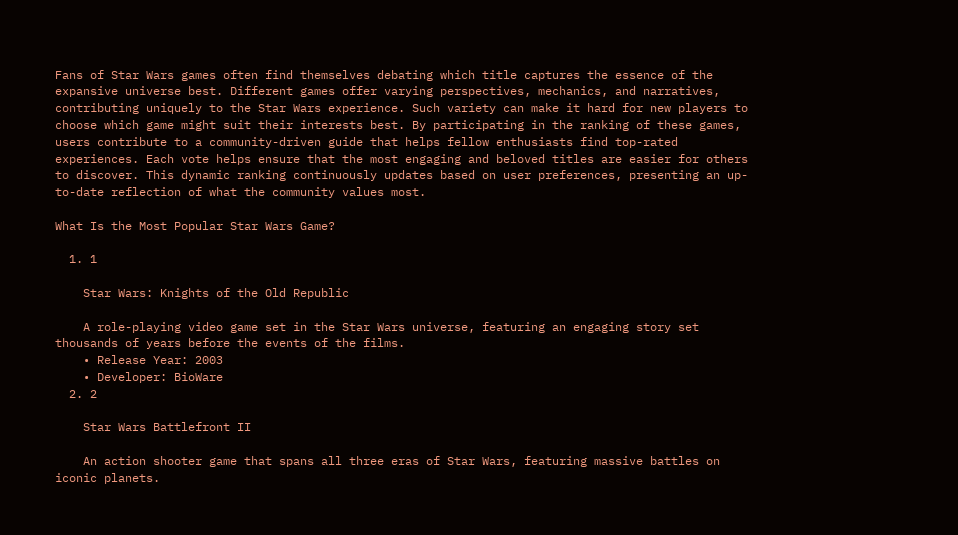Fans of Star Wars games often find themselves debating which title captures the essence of the expansive universe best. Different games offer varying perspectives, mechanics, and narratives, contributing uniquely to the Star Wars experience. Such variety can make it hard for new players to choose which game might suit their interests best. By participating in the ranking of these games, users contribute to a community-driven guide that helps fellow enthusiasts find top-rated experiences. Each vote helps ensure that the most engaging and beloved titles are easier for others to discover. This dynamic ranking continuously updates based on user preferences, presenting an up-to-date reflection of what the community values most.

What Is the Most Popular Star Wars Game?

  1. 1

    Star Wars: Knights of the Old Republic

    A role-playing video game set in the Star Wars universe, featuring an engaging story set thousands of years before the events of the films.
    • Release Year: 2003
    • Developer: BioWare
  2. 2

    Star Wars Battlefront II

    An action shooter game that spans all three eras of Star Wars, featuring massive battles on iconic planets.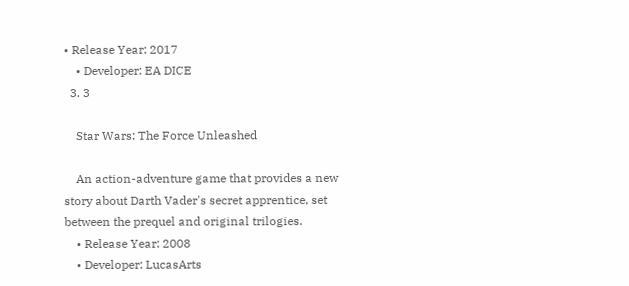• Release Year: 2017
    • Developer: EA DICE
  3. 3

    Star Wars: The Force Unleashed

    An action-adventure game that provides a new story about Darth Vader's secret apprentice, set between the prequel and original trilogies.
    • Release Year: 2008
    • Developer: LucasArts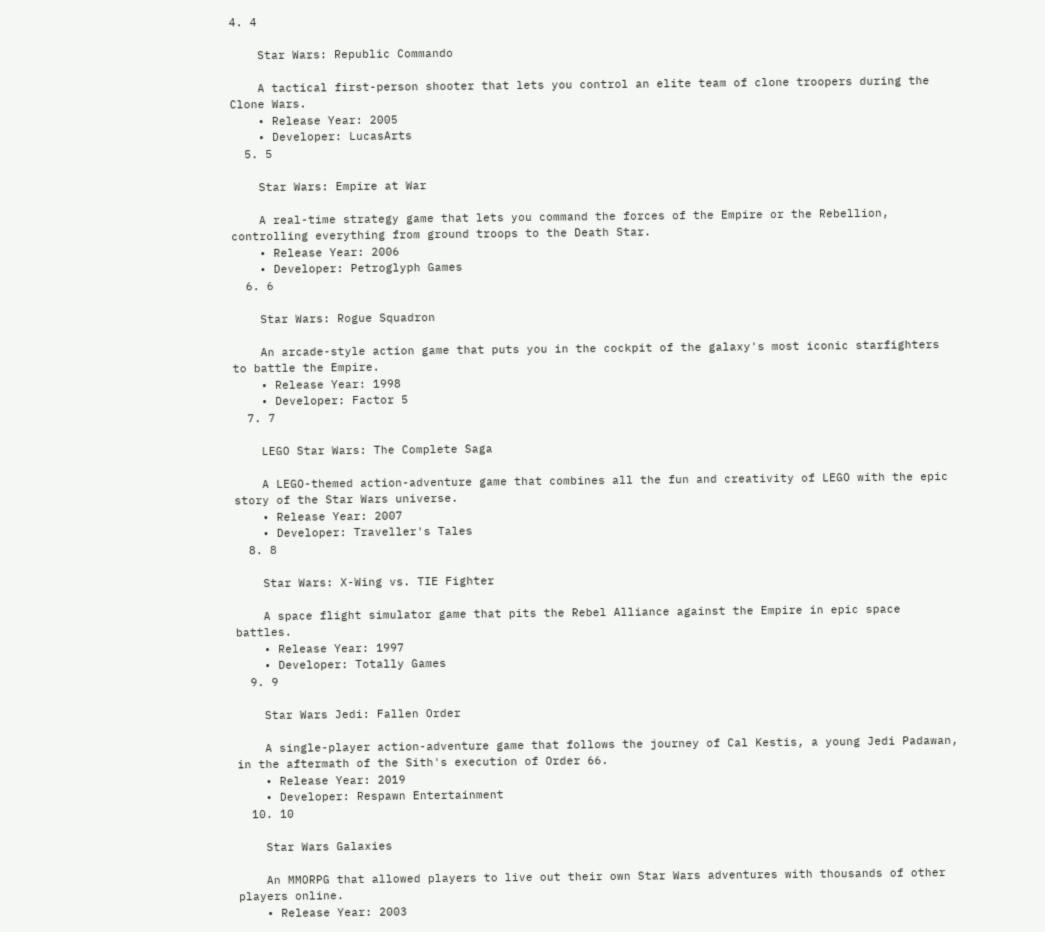4. 4

    Star Wars: Republic Commando

    A tactical first-person shooter that lets you control an elite team of clone troopers during the Clone Wars.
    • Release Year: 2005
    • Developer: LucasArts
  5. 5

    Star Wars: Empire at War

    A real-time strategy game that lets you command the forces of the Empire or the Rebellion, controlling everything from ground troops to the Death Star.
    • Release Year: 2006
    • Developer: Petroglyph Games
  6. 6

    Star Wars: Rogue Squadron

    An arcade-style action game that puts you in the cockpit of the galaxy's most iconic starfighters to battle the Empire.
    • Release Year: 1998
    • Developer: Factor 5
  7. 7

    LEGO Star Wars: The Complete Saga

    A LEGO-themed action-adventure game that combines all the fun and creativity of LEGO with the epic story of the Star Wars universe.
    • Release Year: 2007
    • Developer: Traveller's Tales
  8. 8

    Star Wars: X-Wing vs. TIE Fighter

    A space flight simulator game that pits the Rebel Alliance against the Empire in epic space battles.
    • Release Year: 1997
    • Developer: Totally Games
  9. 9

    Star Wars Jedi: Fallen Order

    A single-player action-adventure game that follows the journey of Cal Kestis, a young Jedi Padawan, in the aftermath of the Sith's execution of Order 66.
    • Release Year: 2019
    • Developer: Respawn Entertainment
  10. 10

    Star Wars Galaxies

    An MMORPG that allowed players to live out their own Star Wars adventures with thousands of other players online.
    • Release Year: 2003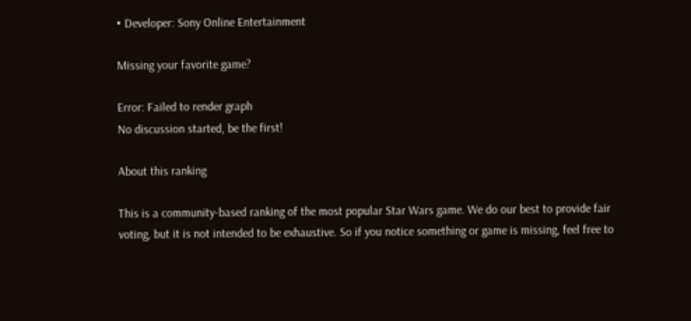• Developer: Sony Online Entertainment

Missing your favorite game?

Error: Failed to render graph
No discussion started, be the first!

About this ranking

This is a community-based ranking of the most popular Star Wars game. We do our best to provide fair voting, but it is not intended to be exhaustive. So if you notice something or game is missing, feel free to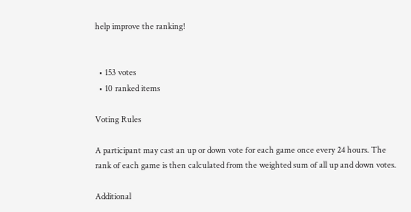help improve the ranking!


  • 153 votes
  • 10 ranked items

Voting Rules

A participant may cast an up or down vote for each game once every 24 hours. The rank of each game is then calculated from the weighted sum of all up and down votes.

Additional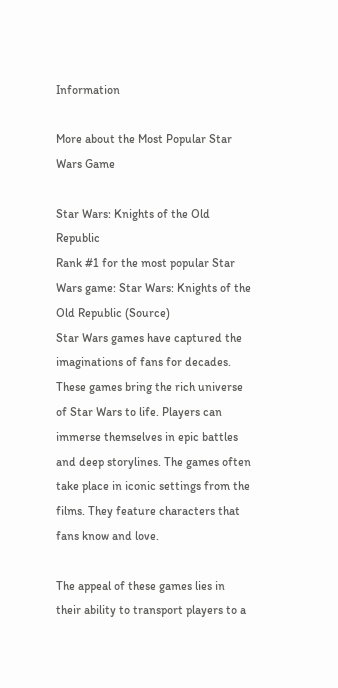Information

More about the Most Popular Star Wars Game

Star Wars: Knights of the Old Republic
Rank #1 for the most popular Star Wars game: Star Wars: Knights of the Old Republic (Source)
Star Wars games have captured the imaginations of fans for decades. These games bring the rich universe of Star Wars to life. Players can immerse themselves in epic battles and deep storylines. The games often take place in iconic settings from the films. They feature characters that fans know and love.

The appeal of these games lies in their ability to transport players to a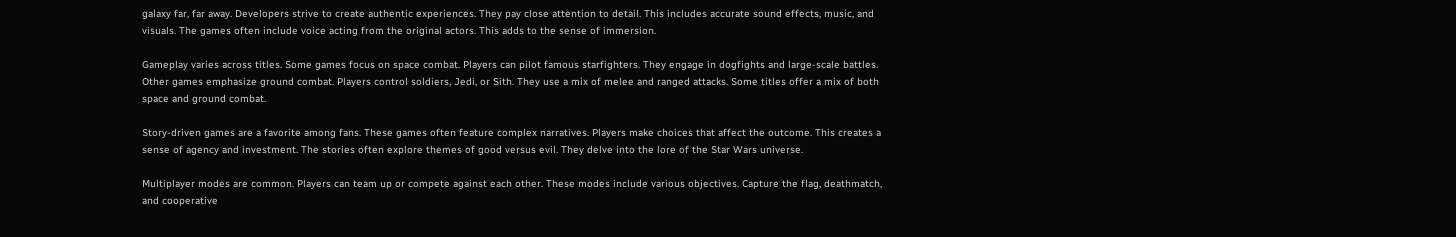galaxy far, far away. Developers strive to create authentic experiences. They pay close attention to detail. This includes accurate sound effects, music, and visuals. The games often include voice acting from the original actors. This adds to the sense of immersion.

Gameplay varies across titles. Some games focus on space combat. Players can pilot famous starfighters. They engage in dogfights and large-scale battles. Other games emphasize ground combat. Players control soldiers, Jedi, or Sith. They use a mix of melee and ranged attacks. Some titles offer a mix of both space and ground combat.

Story-driven games are a favorite among fans. These games often feature complex narratives. Players make choices that affect the outcome. This creates a sense of agency and investment. The stories often explore themes of good versus evil. They delve into the lore of the Star Wars universe.

Multiplayer modes are common. Players can team up or compete against each other. These modes include various objectives. Capture the flag, deathmatch, and cooperative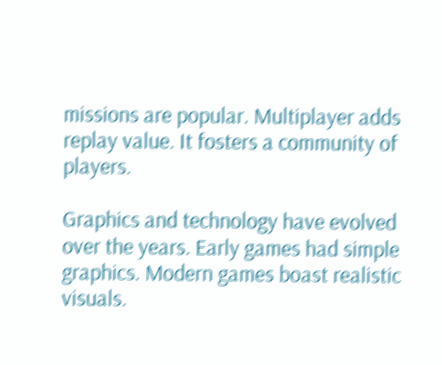missions are popular. Multiplayer adds replay value. It fosters a community of players.

Graphics and technology have evolved over the years. Early games had simple graphics. Modern games boast realistic visuals.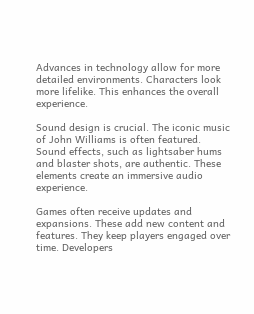Advances in technology allow for more detailed environments. Characters look more lifelike. This enhances the overall experience.

Sound design is crucial. The iconic music of John Williams is often featured. Sound effects, such as lightsaber hums and blaster shots, are authentic. These elements create an immersive audio experience.

Games often receive updates and expansions. These add new content and features. They keep players engaged over time. Developers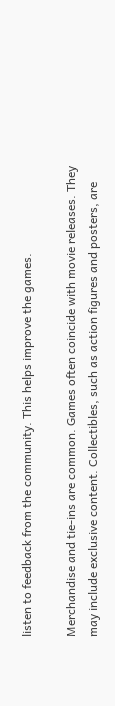listen to feedback from the community. This helps improve the games.

Merchandise and tie-ins are common. Games often coincide with movie releases. They may include exclusive content. Collectibles, such as action figures and posters, are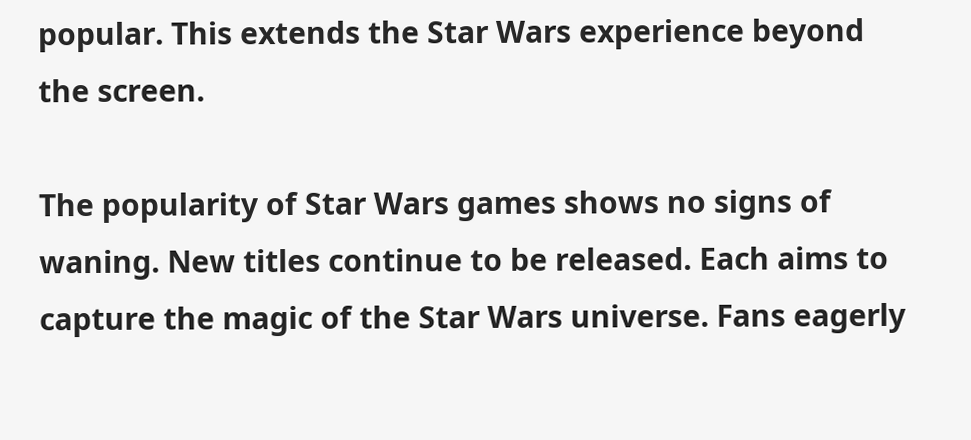popular. This extends the Star Wars experience beyond the screen.

The popularity of Star Wars games shows no signs of waning. New titles continue to be released. Each aims to capture the magic of the Star Wars universe. Fans eagerly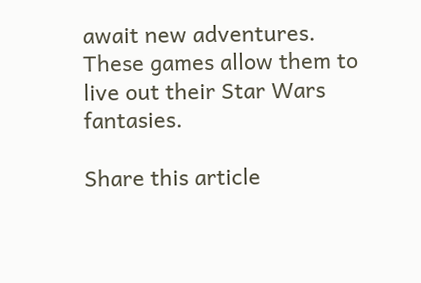await new adventures. These games allow them to live out their Star Wars fantasies.

Share this article